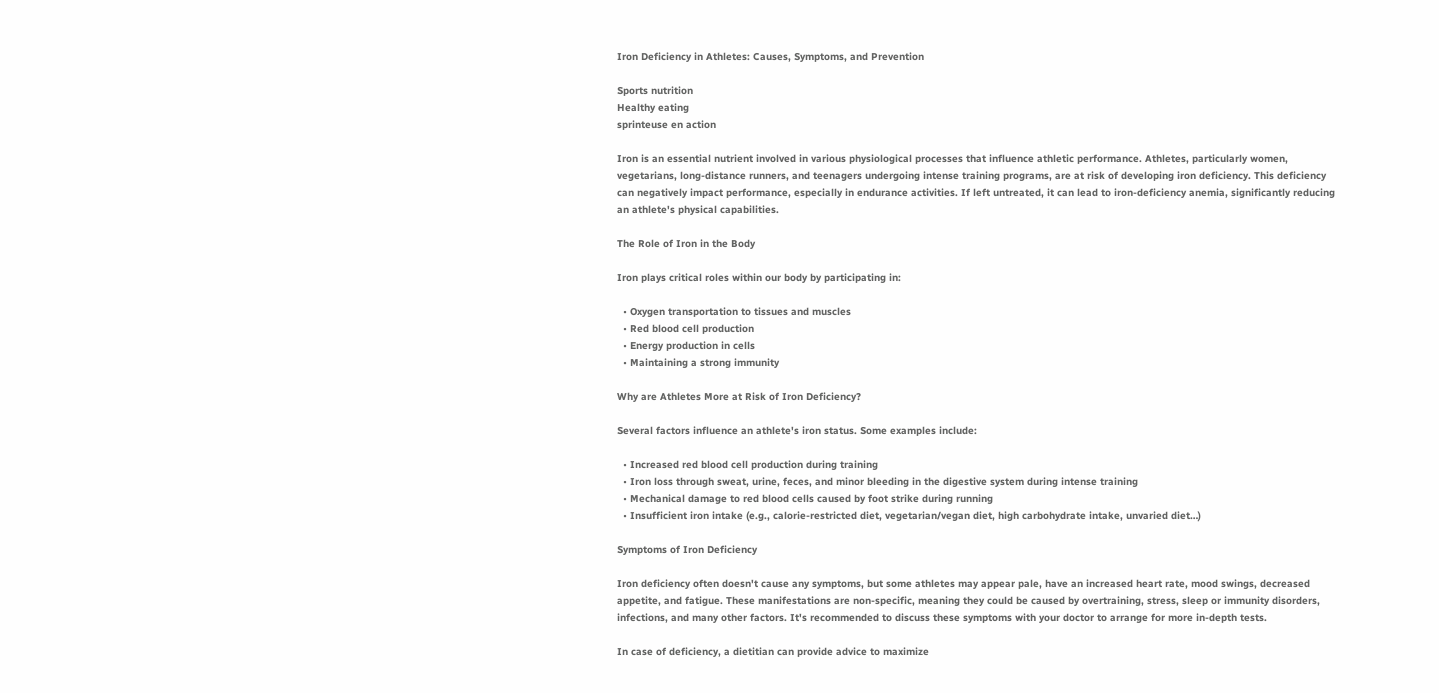Iron Deficiency in Athletes: Causes, Symptoms, and Prevention

Sports nutrition
Healthy eating
sprinteuse en action

Iron is an essential nutrient involved in various physiological processes that influence athletic performance. Athletes, particularly women, vegetarians, long-distance runners, and teenagers undergoing intense training programs, are at risk of developing iron deficiency. This deficiency can negatively impact performance, especially in endurance activities. If left untreated, it can lead to iron-deficiency anemia, significantly reducing an athlete's physical capabilities.

The Role of Iron in the Body

Iron plays critical roles within our body by participating in:

  • Oxygen transportation to tissues and muscles
  • Red blood cell production
  • Energy production in cells
  • Maintaining a strong immunity

Why are Athletes More at Risk of Iron Deficiency?

Several factors influence an athlete's iron status. Some examples include:

  • Increased red blood cell production during training
  • Iron loss through sweat, urine, feces, and minor bleeding in the digestive system during intense training
  • Mechanical damage to red blood cells caused by foot strike during running
  • Insufficient iron intake (e.g., calorie-restricted diet, vegetarian/vegan diet, high carbohydrate intake, unvaried diet…)

Symptoms of Iron Deficiency

Iron deficiency often doesn't cause any symptoms, but some athletes may appear pale, have an increased heart rate, mood swings, decreased appetite, and fatigue. These manifestations are non-specific, meaning they could be caused by overtraining, stress, sleep or immunity disorders, infections, and many other factors. It's recommended to discuss these symptoms with your doctor to arrange for more in-depth tests.

In case of deficiency, a dietitian can provide advice to maximize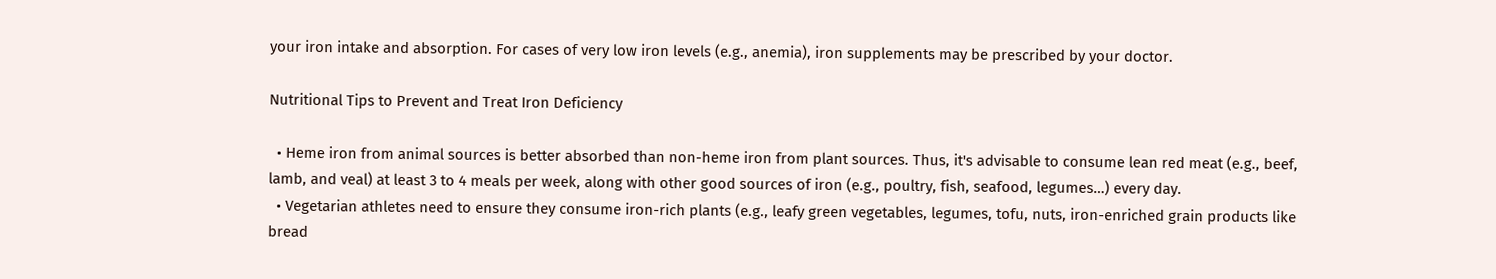your iron intake and absorption. For cases of very low iron levels (e.g., anemia), iron supplements may be prescribed by your doctor.

Nutritional Tips to Prevent and Treat Iron Deficiency

  • Heme iron from animal sources is better absorbed than non-heme iron from plant sources. Thus, it's advisable to consume lean red meat (e.g., beef, lamb, and veal) at least 3 to 4 meals per week, along with other good sources of iron (e.g., poultry, fish, seafood, legumes…) every day.
  • Vegetarian athletes need to ensure they consume iron-rich plants (e.g., leafy green vegetables, legumes, tofu, nuts, iron-enriched grain products like bread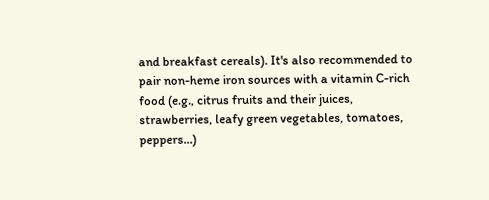and breakfast cereals). It's also recommended to pair non-heme iron sources with a vitamin C-rich food (e.g., citrus fruits and their juices, strawberries, leafy green vegetables, tomatoes, peppers…)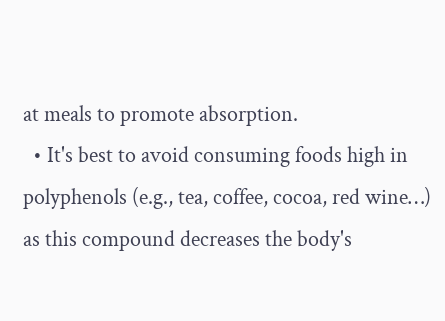at meals to promote absorption.
  • It's best to avoid consuming foods high in polyphenols (e.g., tea, coffee, cocoa, red wine…) as this compound decreases the body's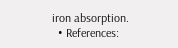iron absorption.
  • References: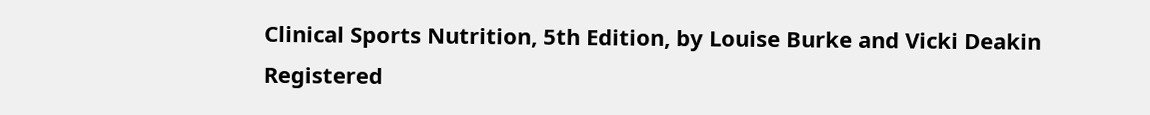Clinical Sports Nutrition, 5th Edition, by Louise Burke and Vicki Deakin
Registered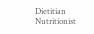Dietitian Nutritionist